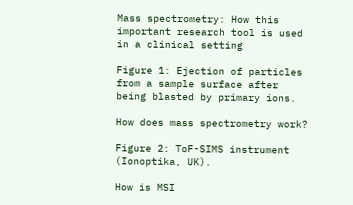Mass spectrometry: How this important research tool is used in a clinical setting

Figure 1: Ejection of particles from a sample surface after being blasted by primary ions.

How does mass spectrometry work?

Figure 2: ToF-SIMS instrument (Ionoptika, UK).

How is MSI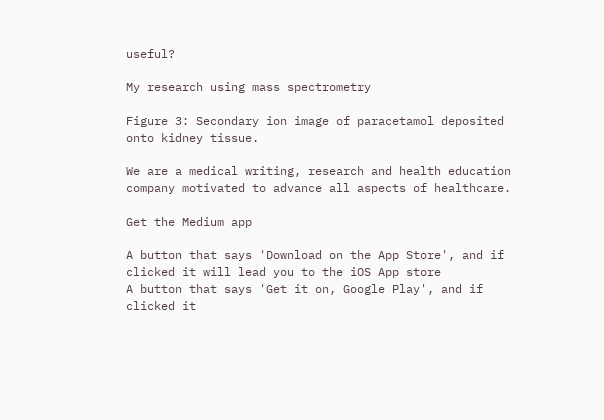useful?

My research using mass spectrometry

Figure 3: Secondary ion image of paracetamol deposited onto kidney tissue.

We are a medical writing, research and health education company motivated to advance all aspects of healthcare.

Get the Medium app

A button that says 'Download on the App Store', and if clicked it will lead you to the iOS App store
A button that says 'Get it on, Google Play', and if clicked it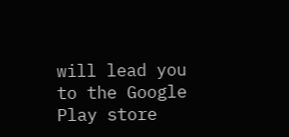will lead you to the Google Play store